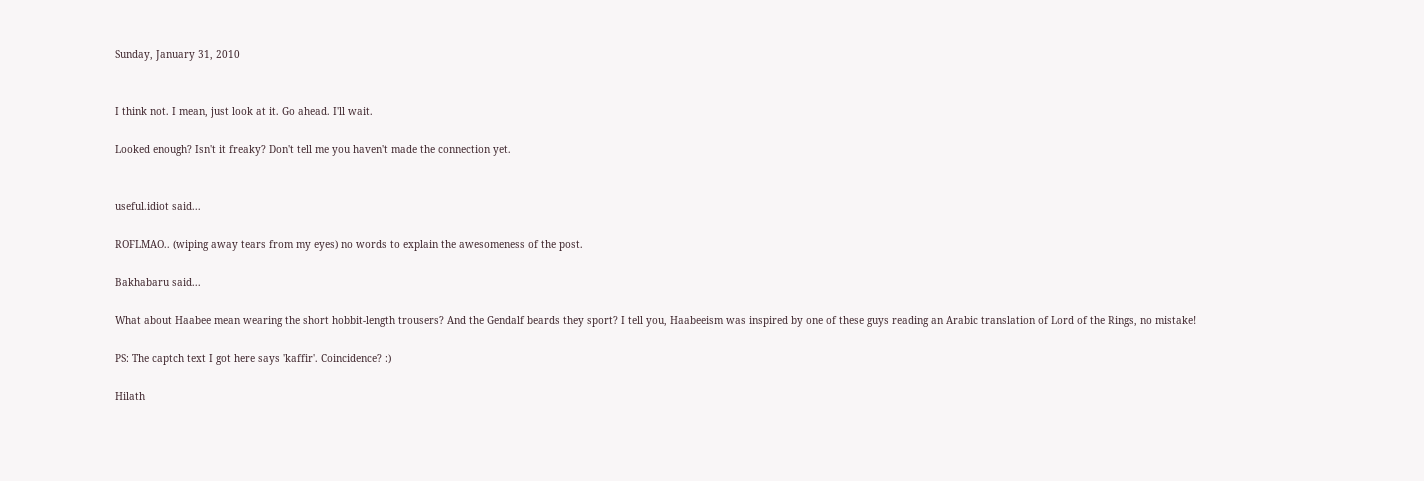Sunday, January 31, 2010


I think not. I mean, just look at it. Go ahead. I'll wait.

Looked enough? Isn't it freaky? Don't tell me you haven't made the connection yet.


useful.idiot said...

ROFLMAO.. (wiping away tears from my eyes) no words to explain the awesomeness of the post.

Bakhabaru said...

What about Haabee mean wearing the short hobbit-length trousers? And the Gendalf beards they sport? I tell you, Haabeeism was inspired by one of these guys reading an Arabic translation of Lord of the Rings, no mistake!

PS: The captch text I got here says 'kaffir'. Coincidence? :)

Hilath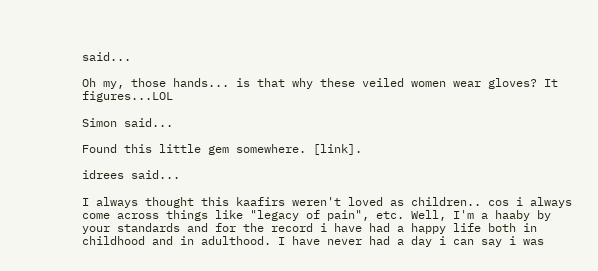said...

Oh my, those hands... is that why these veiled women wear gloves? It figures...LOL

Simon said...

Found this little gem somewhere. [link].

idrees said...

I always thought this kaafirs weren't loved as children.. cos i always come across things like "legacy of pain", etc. Well, I'm a haaby by your standards and for the record i have had a happy life both in childhood and in adulthood. I have never had a day i can say i was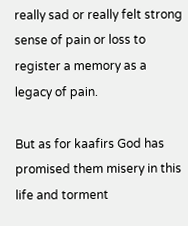really sad or really felt strong sense of pain or loss to register a memory as a legacy of pain.

But as for kaafirs God has promised them misery in this life and torment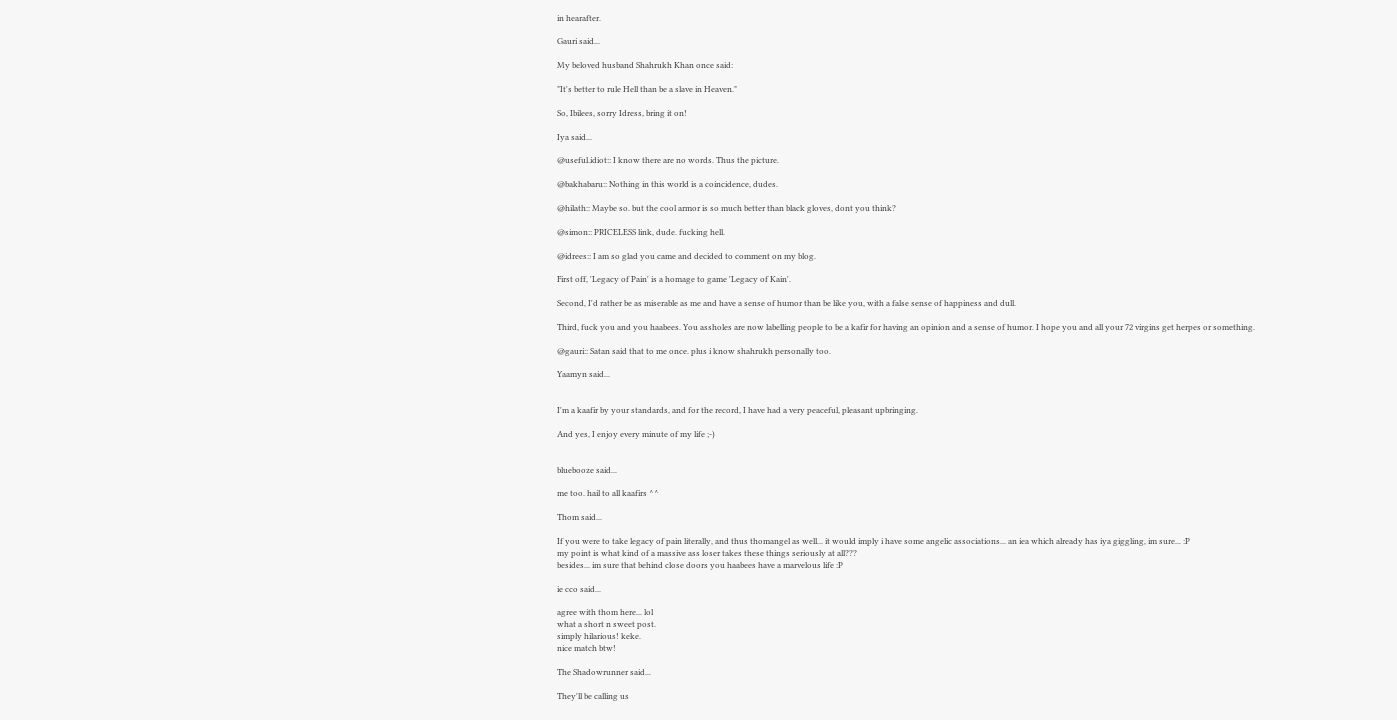in hearafter.

Gauri said...

My beloved husband Shahrukh Khan once said:

"It's better to rule Hell than be a slave in Heaven."

So, Ibilees, sorry Idress, bring it on!

Iya said...

@useful.idiot:: I know there are no words. Thus the picture.

@bakhabaru:: Nothing in this world is a coincidence, dudes.

@hilath:: Maybe so. but the cool armor is so much better than black gloves, dont you think?

@simon:: PRICELESS link, dude. fucking hell.

@idrees:: I am so glad you came and decided to comment on my blog.

First off, 'Legacy of Pain' is a homage to game 'Legacy of Kain'.

Second, I'd rather be as miserable as me and have a sense of humor than be like you, with a false sense of happiness and dull.

Third, fuck you and you haabees. You assholes are now labelling people to be a kafir for having an opinion and a sense of humor. I hope you and all your 72 virgins get herpes or something.

@gauri:: Satan said that to me once. plus i know shahrukh personally too.

Yaamyn said...


I'm a kaafir by your standards, and for the record, I have had a very peaceful, pleasant upbringing.

And yes, I enjoy every minute of my life ;-)


bluebooze said...

me too. hail to all kaafirs ^^

Thom said...

If you were to take legacy of pain literally, and thus thomangel as well... it would imply i have some angelic associations... an iea which already has iya giggling, im sure... :P
my point is what kind of a massive ass loser takes these things seriously at all???
besides... im sure that behind close doors you haabees have a marvelous life :P

ie cco said...

agree with thom here... lol
what a short n sweet post.
simply hilarious! keke.
nice match btw!

The Shadowrunner said...

They'll be calling us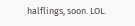halflings, soon. LOL.